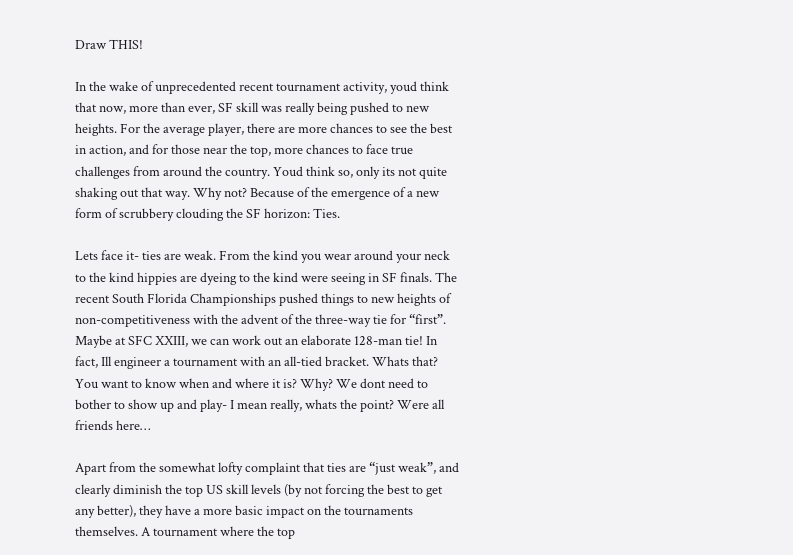Draw THIS!

In the wake of unprecedented recent tournament activity, youd think that now, more than ever, SF skill was really being pushed to new heights. For the average player, there are more chances to see the best in action, and for those near the top, more chances to face true challenges from around the country. Youd think so, only its not quite shaking out that way. Why not? Because of the emergence of a new form of scrubbery clouding the SF horizon: Ties.

Lets face it- ties are weak. From the kind you wear around your neck to the kind hippies are dyeing to the kind were seeing in SF finals. The recent South Florida Championships pushed things to new heights of non-competitiveness with the advent of the three-way tie for “first”. Maybe at SFC XXIII, we can work out an elaborate 128-man tie! In fact, Ill engineer a tournament with an all-tied bracket. Whats that? You want to know when and where it is? Why? We dont need to bother to show up and play- I mean really, whats the point? Were all friends here…

Apart from the somewhat lofty complaint that ties are “just weak”, and clearly diminish the top US skill levels (by not forcing the best to get any better), they have a more basic impact on the tournaments themselves. A tournament where the top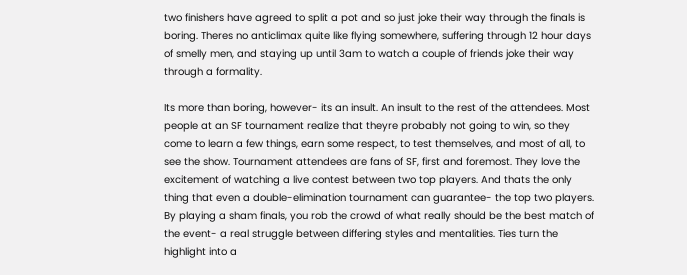two finishers have agreed to split a pot and so just joke their way through the finals is boring. Theres no anticlimax quite like flying somewhere, suffering through 12 hour days of smelly men, and staying up until 3am to watch a couple of friends joke their way through a formality.

Its more than boring, however- its an insult. An insult to the rest of the attendees. Most people at an SF tournament realize that theyre probably not going to win, so they come to learn a few things, earn some respect, to test themselves, and most of all, to see the show. Tournament attendees are fans of SF, first and foremost. They love the excitement of watching a live contest between two top players. And thats the only thing that even a double-elimination tournament can guarantee- the top two players. By playing a sham finals, you rob the crowd of what really should be the best match of the event- a real struggle between differing styles and mentalities. Ties turn the highlight into a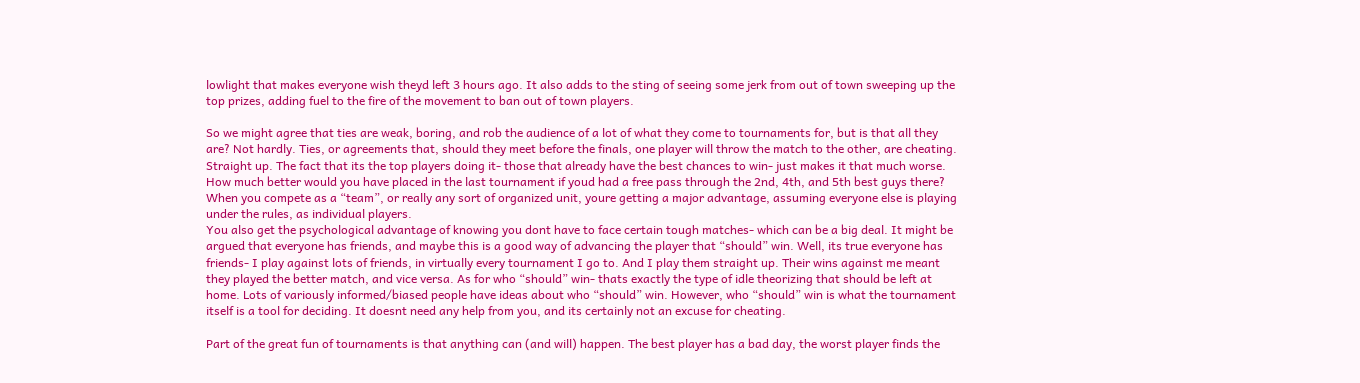lowlight that makes everyone wish theyd left 3 hours ago. It also adds to the sting of seeing some jerk from out of town sweeping up the top prizes, adding fuel to the fire of the movement to ban out of town players.

So we might agree that ties are weak, boring, and rob the audience of a lot of what they come to tournaments for, but is that all they are? Not hardly. Ties, or agreements that, should they meet before the finals, one player will throw the match to the other, are cheating. Straight up. The fact that its the top players doing it- those that already have the best chances to win- just makes it that much worse. How much better would you have placed in the last tournament if youd had a free pass through the 2nd, 4th, and 5th best guys there? When you compete as a “team”, or really any sort of organized unit, youre getting a major advantage, assuming everyone else is playing under the rules, as individual players.
You also get the psychological advantage of knowing you dont have to face certain tough matches- which can be a big deal. It might be argued that everyone has friends, and maybe this is a good way of advancing the player that “should” win. Well, its true everyone has friends- I play against lots of friends, in virtually every tournament I go to. And I play them straight up. Their wins against me meant they played the better match, and vice versa. As for who “should” win- thats exactly the type of idle theorizing that should be left at home. Lots of variously informed/biased people have ideas about who “should” win. However, who “should” win is what the tournament itself is a tool for deciding. It doesnt need any help from you, and its certainly not an excuse for cheating.

Part of the great fun of tournaments is that anything can (and will) happen. The best player has a bad day, the worst player finds the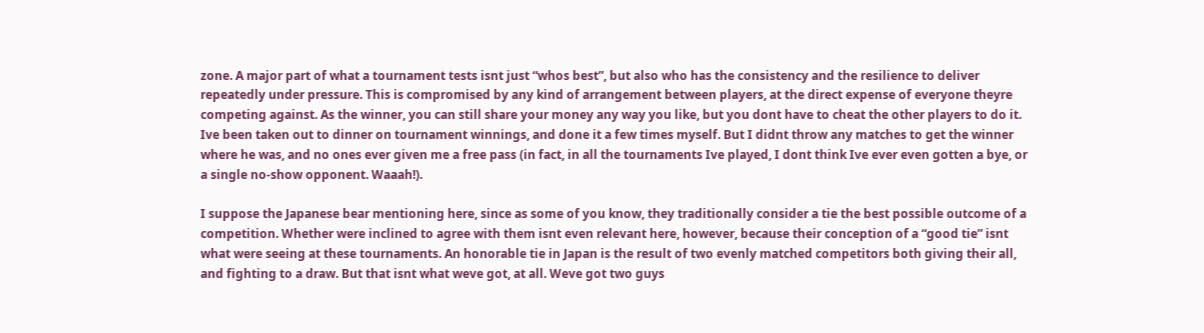zone. A major part of what a tournament tests isnt just “whos best”, but also who has the consistency and the resilience to deliver repeatedly under pressure. This is compromised by any kind of arrangement between players, at the direct expense of everyone theyre competing against. As the winner, you can still share your money any way you like, but you dont have to cheat the other players to do it. Ive been taken out to dinner on tournament winnings, and done it a few times myself. But I didnt throw any matches to get the winner where he was, and no ones ever given me a free pass (in fact, in all the tournaments Ive played, I dont think Ive ever even gotten a bye, or a single no-show opponent. Waaah!).

I suppose the Japanese bear mentioning here, since as some of you know, they traditionally consider a tie the best possible outcome of a competition. Whether were inclined to agree with them isnt even relevant here, however, because their conception of a “good tie” isnt what were seeing at these tournaments. An honorable tie in Japan is the result of two evenly matched competitors both giving their all, and fighting to a draw. But that isnt what weve got, at all. Weve got two guys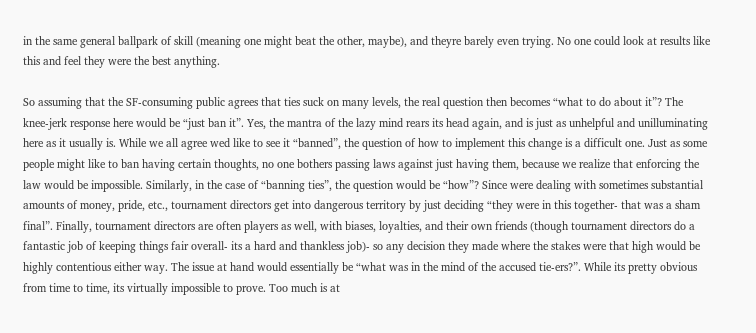in the same general ballpark of skill (meaning one might beat the other, maybe), and theyre barely even trying. No one could look at results like this and feel they were the best anything.

So assuming that the SF-consuming public agrees that ties suck on many levels, the real question then becomes “what to do about it”? The knee-jerk response here would be “just ban it”. Yes, the mantra of the lazy mind rears its head again, and is just as unhelpful and unilluminating here as it usually is. While we all agree wed like to see it “banned”, the question of how to implement this change is a difficult one. Just as some people might like to ban having certain thoughts, no one bothers passing laws against just having them, because we realize that enforcing the law would be impossible. Similarly, in the case of “banning ties”, the question would be “how”? Since were dealing with sometimes substantial amounts of money, pride, etc., tournament directors get into dangerous territory by just deciding “they were in this together- that was a sham final”. Finally, tournament directors are often players as well, with biases, loyalties, and their own friends (though tournament directors do a fantastic job of keeping things fair overall- its a hard and thankless job)- so any decision they made where the stakes were that high would be highly contentious either way. The issue at hand would essentially be “what was in the mind of the accused tie-ers?”. While its pretty obvious from time to time, its virtually impossible to prove. Too much is at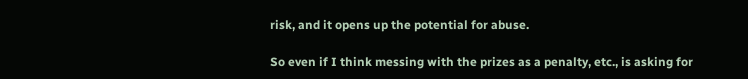risk, and it opens up the potential for abuse.

So even if I think messing with the prizes as a penalty, etc., is asking for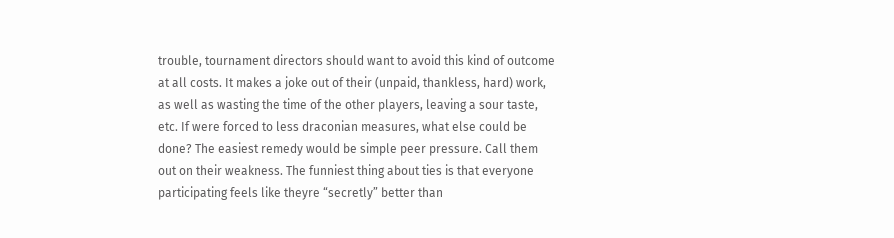trouble, tournament directors should want to avoid this kind of outcome at all costs. It makes a joke out of their (unpaid, thankless, hard) work, as well as wasting the time of the other players, leaving a sour taste, etc. If were forced to less draconian measures, what else could be done? The easiest remedy would be simple peer pressure. Call them out on their weakness. The funniest thing about ties is that everyone participating feels like theyre “secretly” better than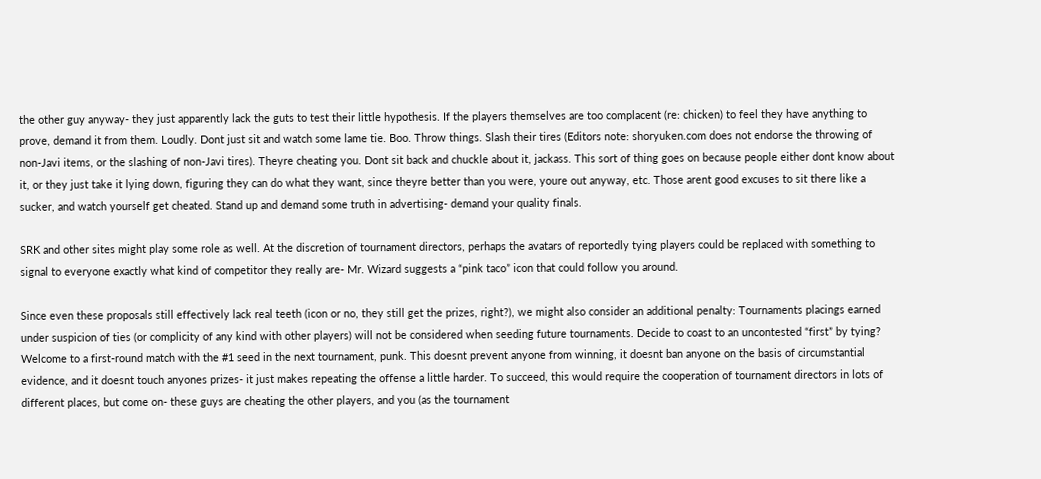the other guy anyway- they just apparently lack the guts to test their little hypothesis. If the players themselves are too complacent (re: chicken) to feel they have anything to prove, demand it from them. Loudly. Dont just sit and watch some lame tie. Boo. Throw things. Slash their tires (Editors note: shoryuken.com does not endorse the throwing of non-Javi items, or the slashing of non-Javi tires). Theyre cheating you. Dont sit back and chuckle about it, jackass. This sort of thing goes on because people either dont know about it, or they just take it lying down, figuring they can do what they want, since theyre better than you were, youre out anyway, etc. Those arent good excuses to sit there like a sucker, and watch yourself get cheated. Stand up and demand some truth in advertising- demand your quality finals.

SRK and other sites might play some role as well. At the discretion of tournament directors, perhaps the avatars of reportedly tying players could be replaced with something to signal to everyone exactly what kind of competitor they really are- Mr. Wizard suggests a “pink taco” icon that could follow you around.

Since even these proposals still effectively lack real teeth (icon or no, they still get the prizes, right?), we might also consider an additional penalty: Tournaments placings earned under suspicion of ties (or complicity of any kind with other players) will not be considered when seeding future tournaments. Decide to coast to an uncontested “first” by tying? Welcome to a first-round match with the #1 seed in the next tournament, punk. This doesnt prevent anyone from winning, it doesnt ban anyone on the basis of circumstantial evidence, and it doesnt touch anyones prizes- it just makes repeating the offense a little harder. To succeed, this would require the cooperation of tournament directors in lots of different places, but come on- these guys are cheating the other players, and you (as the tournament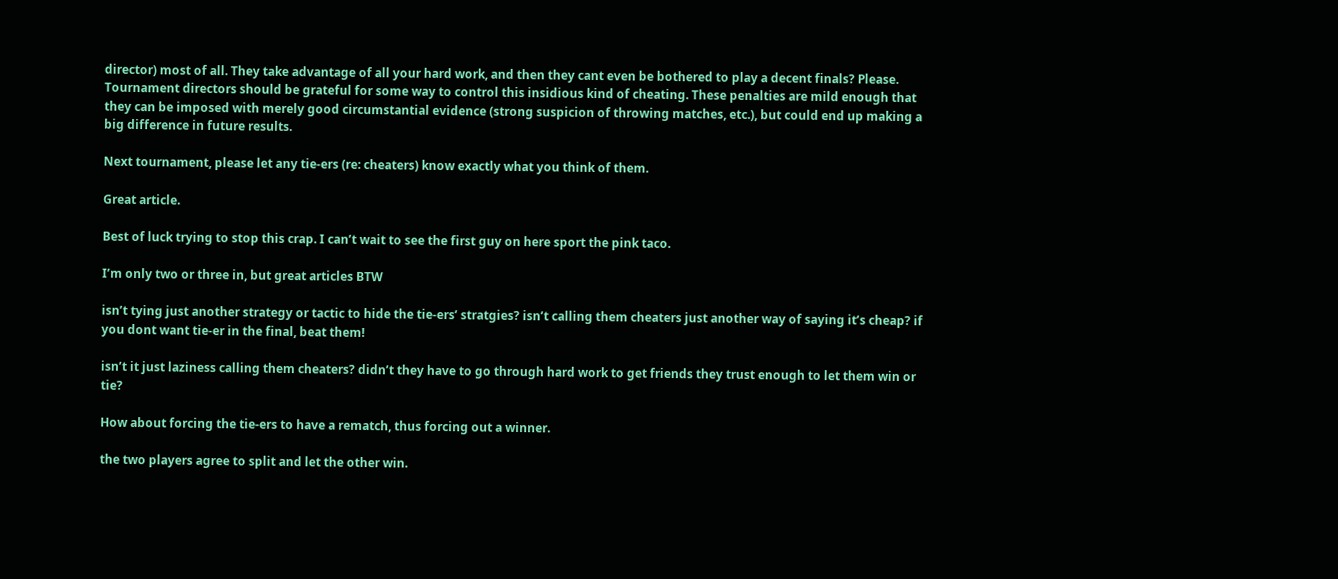director) most of all. They take advantage of all your hard work, and then they cant even be bothered to play a decent finals? Please. Tournament directors should be grateful for some way to control this insidious kind of cheating. These penalties are mild enough that they can be imposed with merely good circumstantial evidence (strong suspicion of throwing matches, etc.), but could end up making a big difference in future results.

Next tournament, please let any tie-ers (re: cheaters) know exactly what you think of them.

Great article.

Best of luck trying to stop this crap. I can’t wait to see the first guy on here sport the pink taco.

I’m only two or three in, but great articles BTW

isn’t tying just another strategy or tactic to hide the tie-ers’ stratgies? isn’t calling them cheaters just another way of saying it’s cheap? if you dont want tie-er in the final, beat them!

isn’t it just laziness calling them cheaters? didn’t they have to go through hard work to get friends they trust enough to let them win or tie?

How about forcing the tie-ers to have a rematch, thus forcing out a winner.

the two players agree to split and let the other win.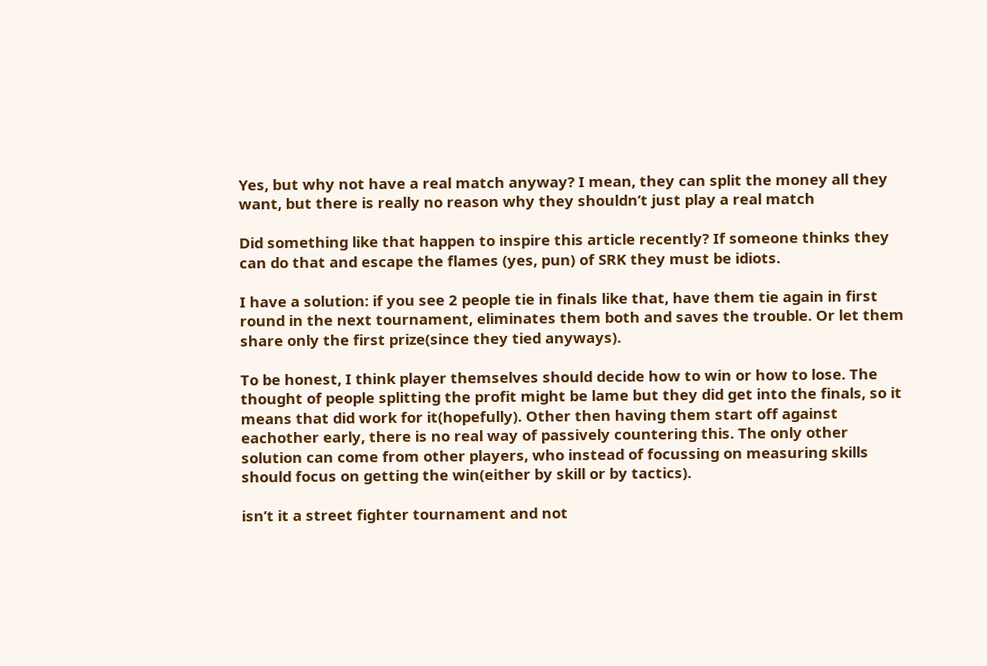Yes, but why not have a real match anyway? I mean, they can split the money all they want, but there is really no reason why they shouldn’t just play a real match

Did something like that happen to inspire this article recently? If someone thinks they can do that and escape the flames (yes, pun) of SRK they must be idiots.

I have a solution: if you see 2 people tie in finals like that, have them tie again in first round in the next tournament, eliminates them both and saves the trouble. Or let them share only the first prize(since they tied anyways).

To be honest, I think player themselves should decide how to win or how to lose. The thought of people splitting the profit might be lame but they did get into the finals, so it means that did work for it(hopefully). Other then having them start off against eachother early, there is no real way of passively countering this. The only other solution can come from other players, who instead of focussing on measuring skills should focus on getting the win(either by skill or by tactics).

isn’t it a street fighter tournament and not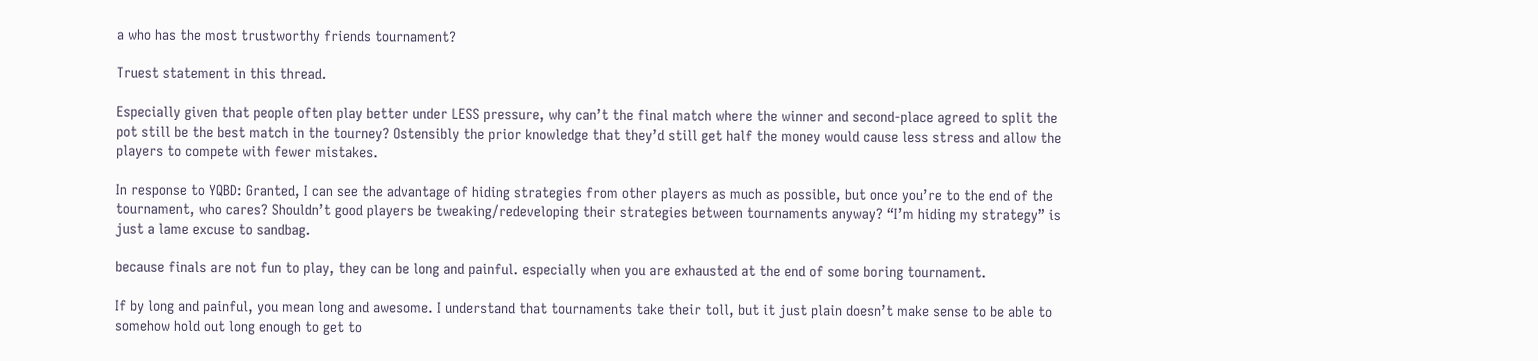a who has the most trustworthy friends tournament?

Truest statement in this thread.

Especially given that people often play better under LESS pressure, why can’t the final match where the winner and second-place agreed to split the pot still be the best match in the tourney? Ostensibly the prior knowledge that they’d still get half the money would cause less stress and allow the players to compete with fewer mistakes.

In response to YQBD: Granted, I can see the advantage of hiding strategies from other players as much as possible, but once you’re to the end of the tournament, who cares? Shouldn’t good players be tweaking/redeveloping their strategies between tournaments anyway? “I’m hiding my strategy” is just a lame excuse to sandbag.

because finals are not fun to play, they can be long and painful. especially when you are exhausted at the end of some boring tournament.

If by long and painful, you mean long and awesome. I understand that tournaments take their toll, but it just plain doesn’t make sense to be able to somehow hold out long enough to get to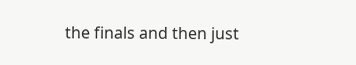the finals and then just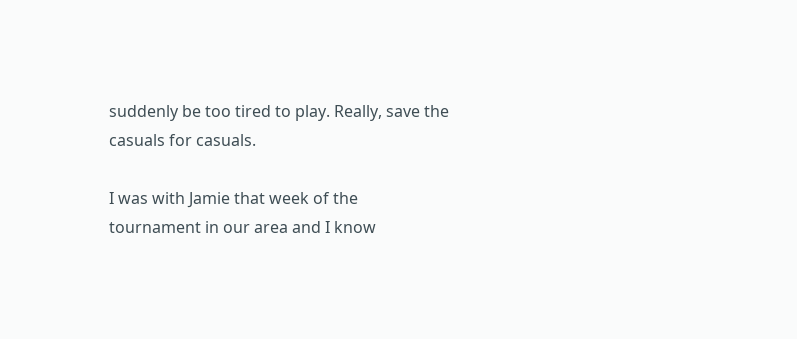suddenly be too tired to play. Really, save the casuals for casuals.

I was with Jamie that week of the tournament in our area and I know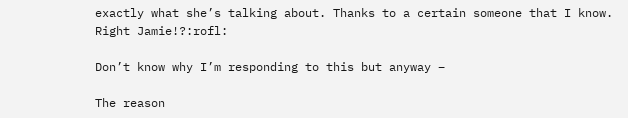exactly what she’s talking about. Thanks to a certain someone that I know. Right Jamie!?:rofl:

Don’t know why I’m responding to this but anyway –

The reason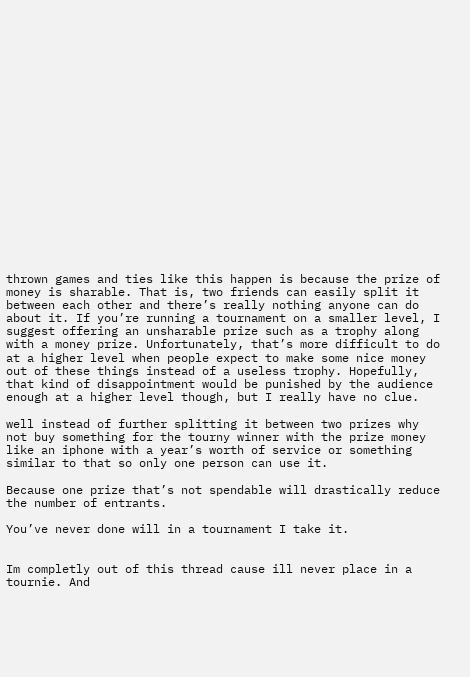thrown games and ties like this happen is because the prize of money is sharable. That is, two friends can easily split it between each other and there’s really nothing anyone can do about it. If you’re running a tournament on a smaller level, I suggest offering an unsharable prize such as a trophy along with a money prize. Unfortunately, that’s more difficult to do at a higher level when people expect to make some nice money out of these things instead of a useless trophy. Hopefully, that kind of disappointment would be punished by the audience enough at a higher level though, but I really have no clue.

well instead of further splitting it between two prizes why not buy something for the tourny winner with the prize money like an iphone with a year’s worth of service or something similar to that so only one person can use it.

Because one prize that’s not spendable will drastically reduce the number of entrants.

You’ve never done will in a tournament I take it.


Im completly out of this thread cause ill never place in a tournie. And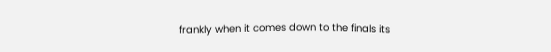frankly when it comes down to the finals its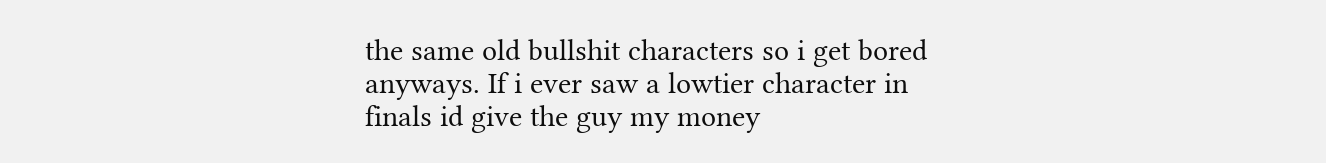the same old bullshit characters so i get bored anyways. If i ever saw a lowtier character in finals id give the guy my money